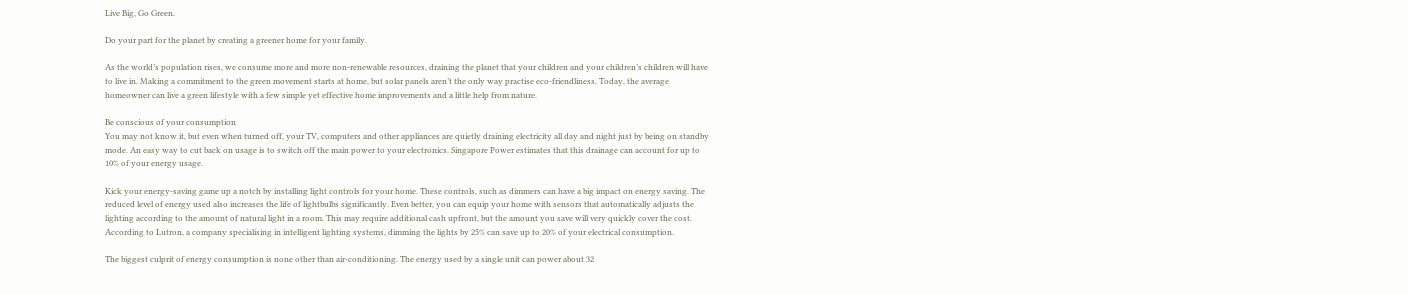Live Big, Go Green.

Do your part for the planet by creating a greener home for your family.

As the world’s population rises, we consume more and more non-renewable resources, draining the planet that your children and your children’s children will have to live in. Making a commitment to the green movement starts at home, but solar panels aren’t the only way practise eco-friendliness. Today, the average homeowner can live a green lifestyle with a few simple yet effective home improvements and a little help from nature.

Be conscious of your consumption
You may not know it, but even when turned off, your TV, computers and other appliances are quietly draining electricity all day and night just by being on standby mode. An easy way to cut back on usage is to switch off the main power to your electronics. Singapore Power estimates that this drainage can account for up to 10% of your energy usage.

Kick your energy-saving game up a notch by installing light controls for your home. These controls, such as dimmers can have a big impact on energy saving. The reduced level of energy used also increases the life of lightbulbs significantly. Even better, you can equip your home with sensors that automatically adjusts the lighting according to the amount of natural light in a room. This may require additional cash upfront, but the amount you save will very quickly cover the cost. According to Lutron, a company specialising in intelligent lighting systems, dimming the lights by 25% can save up to 20% of your electrical consumption.

The biggest culprit of energy consumption is none other than air-conditioning. The energy used by a single unit can power about 32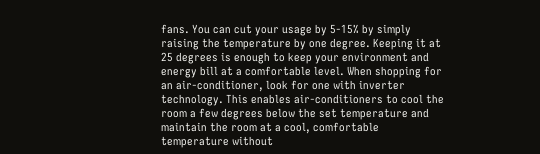fans. You can cut your usage by 5-15% by simply raising the temperature by one degree. Keeping it at 25 degrees is enough to keep your environment and energy bill at a comfortable level. When shopping for an air-conditioner, look for one with inverter technology. This enables air-conditioners to cool the room a few degrees below the set temperature and maintain the room at a cool, comfortable temperature without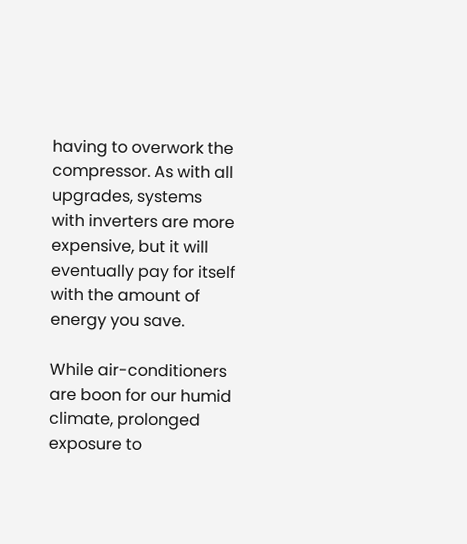having to overwork the compressor. As with all upgrades, systems with inverters are more expensive, but it will eventually pay for itself with the amount of energy you save.

While air-conditioners are boon for our humid climate, prolonged exposure to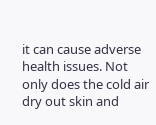it can cause adverse health issues. Not only does the cold air dry out skin and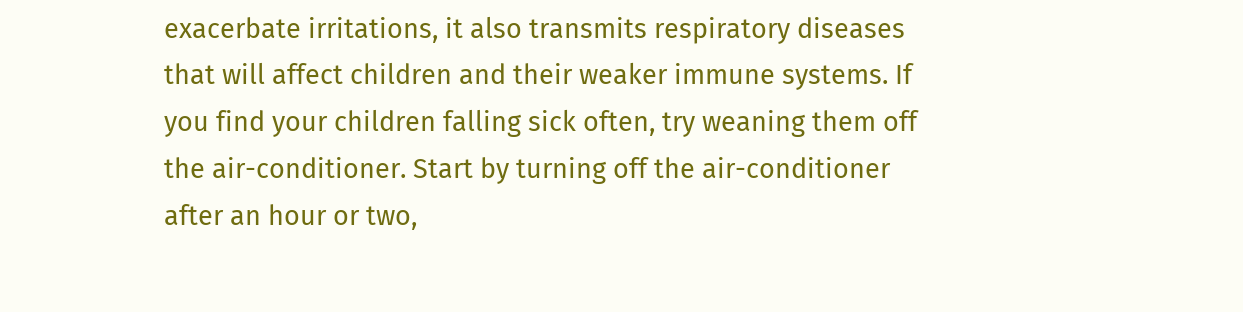exacerbate irritations, it also transmits respiratory diseases that will affect children and their weaker immune systems. If you find your children falling sick often, try weaning them off the air-conditioner. Start by turning off the air-conditioner after an hour or two,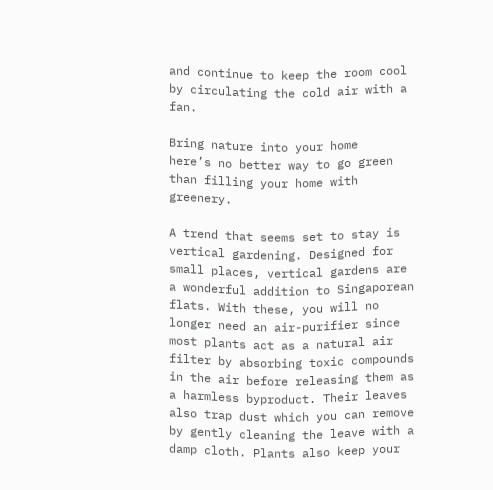and continue to keep the room cool by circulating the cold air with a fan.

Bring nature into your home
here’s no better way to go green than filling your home with greenery.

A trend that seems set to stay is vertical gardening. Designed for small places, vertical gardens are a wonderful addition to Singaporean flats. With these, you will no longer need an air-purifier since most plants act as a natural air filter by absorbing toxic compounds in the air before releasing them as a harmless byproduct. Their leaves also trap dust which you can remove by gently cleaning the leave with a damp cloth. Plants also keep your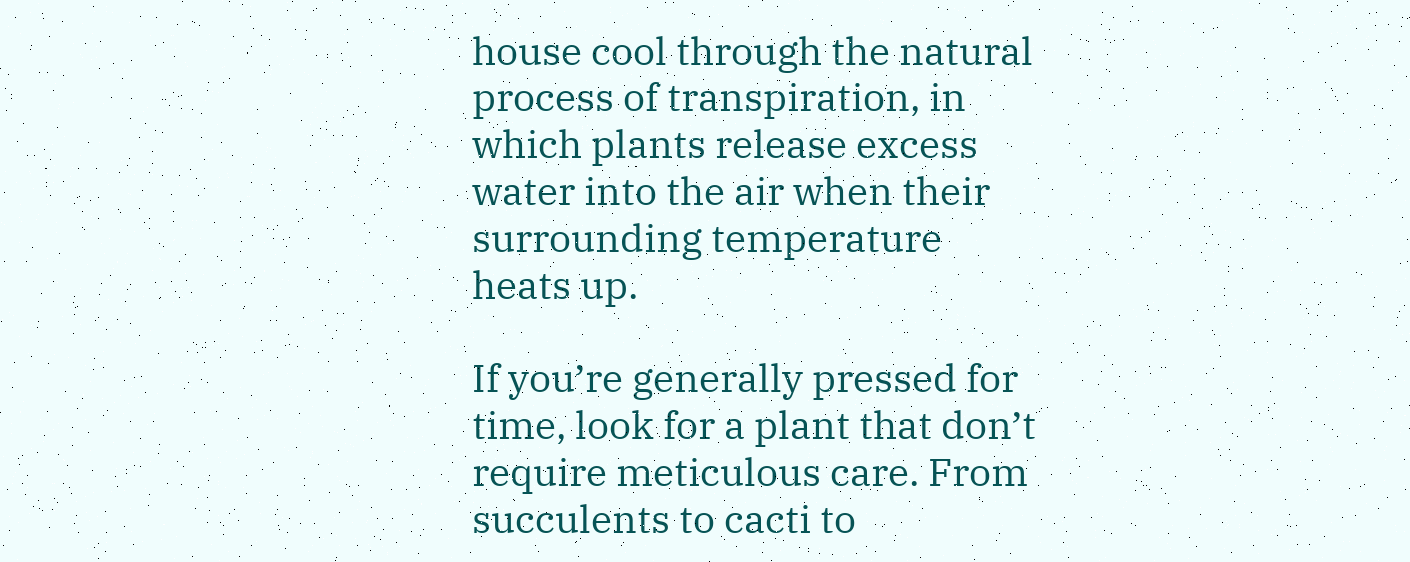house cool through the natural process of transpiration, in which plants release excess water into the air when their surrounding temperature heats up.

If you’re generally pressed for time, look for a plant that don’t require meticulous care. From succulents to cacti to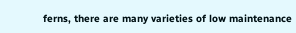ferns, there are many varieties of low maintenance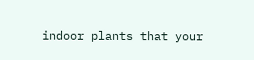indoor plants that your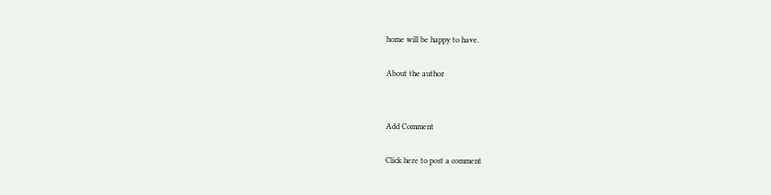home will be happy to have.

About the author


Add Comment

Click here to post a comment